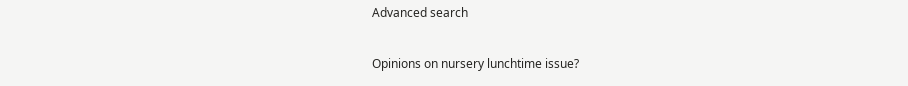Advanced search

Opinions on nursery lunchtime issue?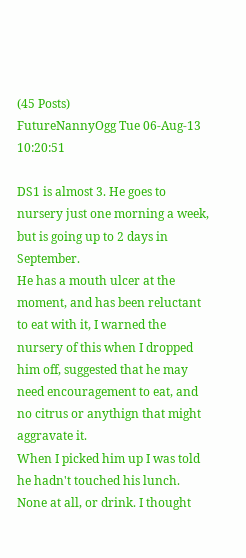(45 Posts)
FutureNannyOgg Tue 06-Aug-13 10:20:51

DS1 is almost 3. He goes to nursery just one morning a week, but is going up to 2 days in September.
He has a mouth ulcer at the moment, and has been reluctant to eat with it, I warned the nursery of this when I dropped him off, suggested that he may need encouragement to eat, and no citrus or anythign that might aggravate it.
When I picked him up I was told he hadn't touched his lunch. None at all, or drink. I thought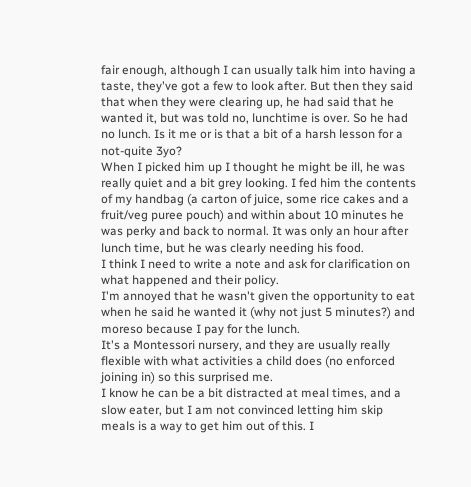fair enough, although I can usually talk him into having a taste, they've got a few to look after. But then they said that when they were clearing up, he had said that he wanted it, but was told no, lunchtime is over. So he had no lunch. Is it me or is that a bit of a harsh lesson for a not-quite 3yo?
When I picked him up I thought he might be ill, he was really quiet and a bit grey looking. I fed him the contents of my handbag (a carton of juice, some rice cakes and a fruit/veg puree pouch) and within about 10 minutes he was perky and back to normal. It was only an hour after lunch time, but he was clearly needing his food.
I think I need to write a note and ask for clarification on what happened and their policy.
I'm annoyed that he wasn't given the opportunity to eat when he said he wanted it (why not just 5 minutes?) and moreso because I pay for the lunch.
It's a Montessori nursery, and they are usually really flexible with what activities a child does (no enforced joining in) so this surprised me.
I know he can be a bit distracted at meal times, and a slow eater, but I am not convinced letting him skip meals is a way to get him out of this. I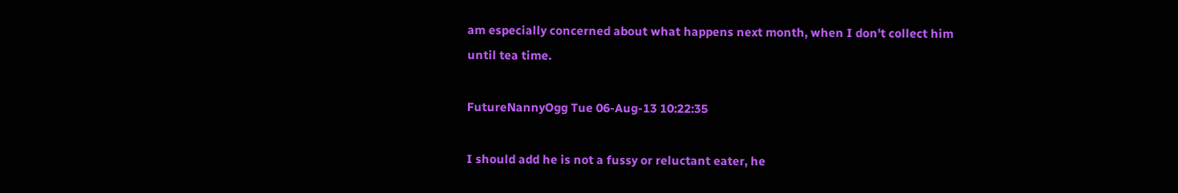am especially concerned about what happens next month, when I don't collect him until tea time.

FutureNannyOgg Tue 06-Aug-13 10:22:35

I should add he is not a fussy or reluctant eater, he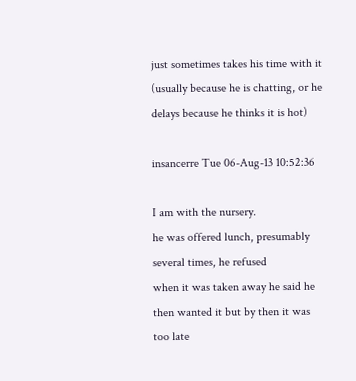just sometimes takes his time with it (usually because he is chatting, or he delays because he thinks it is hot)

insancerre Tue 06-Aug-13 10:52:36

I am with the nursery.
he was offered lunch, presumably several times, he refused
when it was taken away he said he then wanted it but by then it was too late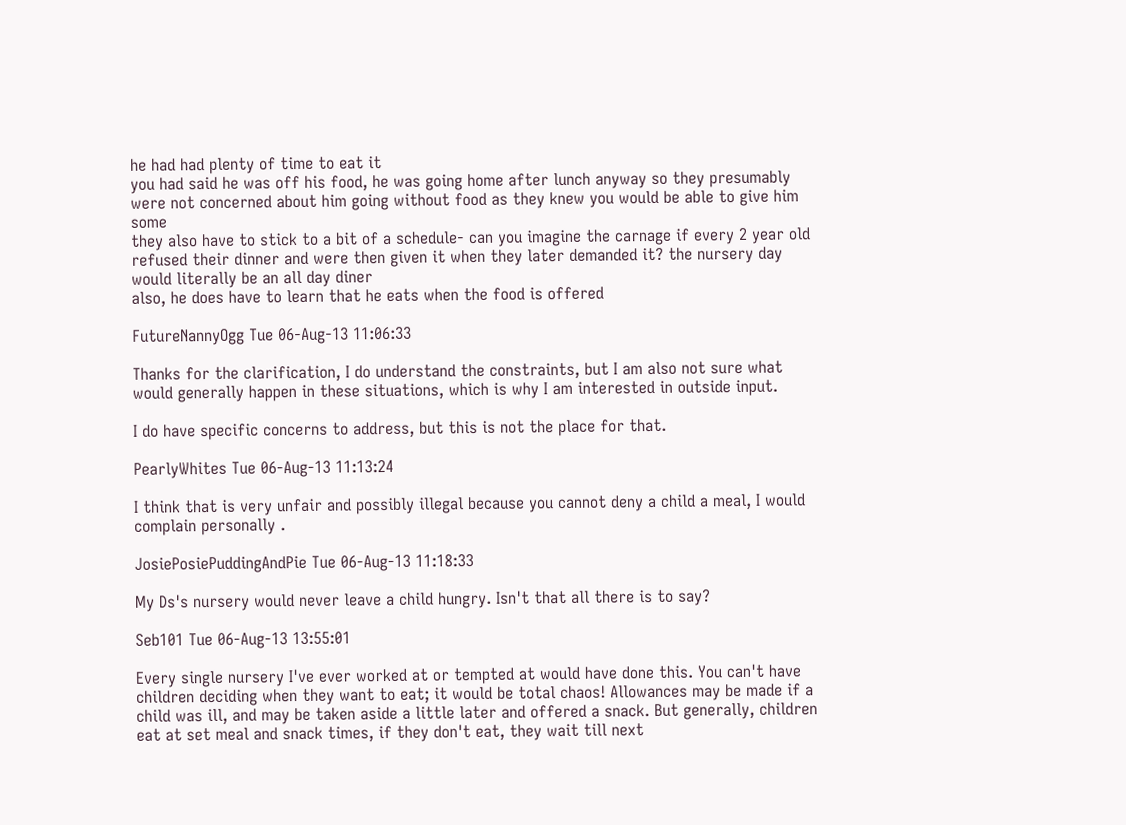he had had plenty of time to eat it
you had said he was off his food, he was going home after lunch anyway so they presumably were not concerned about him going without food as they knew you would be able to give him some
they also have to stick to a bit of a schedule- can you imagine the carnage if every 2 year old refused their dinner and were then given it when they later demanded it? the nursery day would literally be an all day diner
also, he does have to learn that he eats when the food is offered

FutureNannyOgg Tue 06-Aug-13 11:06:33

Thanks for the clarification, I do understand the constraints, but I am also not sure what would generally happen in these situations, which is why I am interested in outside input.

I do have specific concerns to address, but this is not the place for that.

PearlyWhites Tue 06-Aug-13 11:13:24

I think that is very unfair and possibly illegal because you cannot deny a child a meal, I would complain personally .

JosiePosiePuddingAndPie Tue 06-Aug-13 11:18:33

My Ds's nursery would never leave a child hungry. Isn't that all there is to say?

Seb101 Tue 06-Aug-13 13:55:01

Every single nursery I've ever worked at or tempted at would have done this. You can't have children deciding when they want to eat; it would be total chaos! Allowances may be made if a child was ill, and may be taken aside a little later and offered a snack. But generally, children eat at set meal and snack times, if they don't eat, they wait till next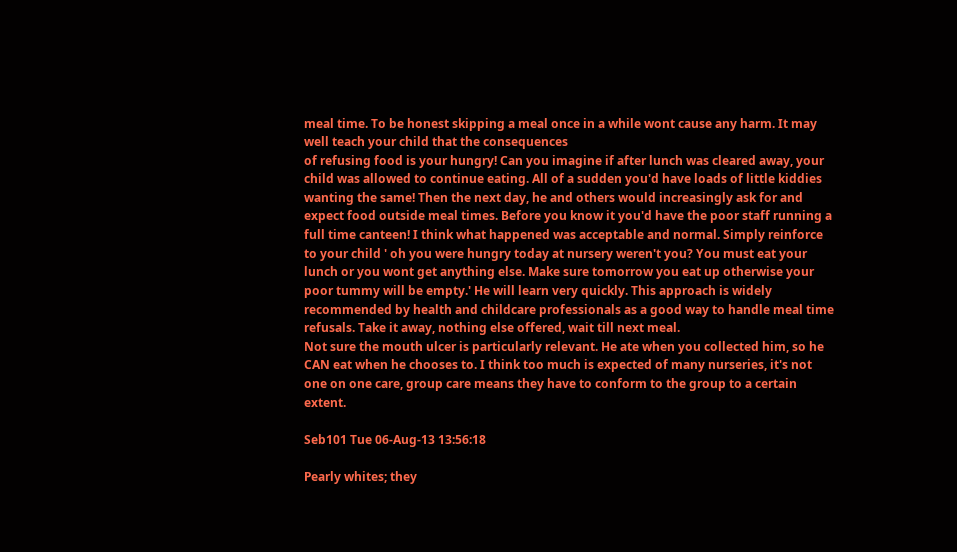meal time. To be honest skipping a meal once in a while wont cause any harm. It may well teach your child that the consequences
of refusing food is your hungry! Can you imagine if after lunch was cleared away, your child was allowed to continue eating. All of a sudden you'd have loads of little kiddies wanting the same! Then the next day, he and others would increasingly ask for and expect food outside meal times. Before you know it you'd have the poor staff running a full time canteen! I think what happened was acceptable and normal. Simply reinforce to your child ' oh you were hungry today at nursery weren't you? You must eat your lunch or you wont get anything else. Make sure tomorrow you eat up otherwise your poor tummy will be empty.' He will learn very quickly. This approach is widely recommended by health and childcare professionals as a good way to handle meal time refusals. Take it away, nothing else offered, wait till next meal.
Not sure the mouth ulcer is particularly relevant. He ate when you collected him, so he CAN eat when he chooses to. I think too much is expected of many nurseries, it's not one on one care, group care means they have to conform to the group to a certain extent.

Seb101 Tue 06-Aug-13 13:56:18

Pearly whites; they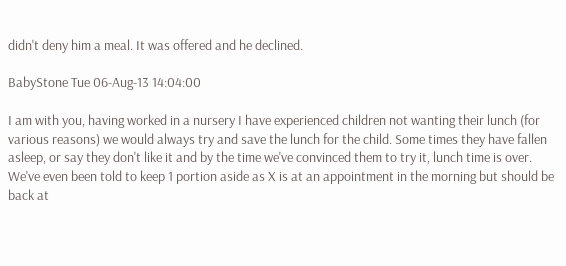didn't deny him a meal. It was offered and he declined.

BabyStone Tue 06-Aug-13 14:04:00

I am with you, having worked in a nursery I have experienced children not wanting their lunch (for various reasons) we would always try and save the lunch for the child. Some times they have fallen asleep, or say they don't like it and by the time we've convinced them to try it, lunch time is over. We've even been told to keep 1 portion aside as X is at an appointment in the morning but should be back at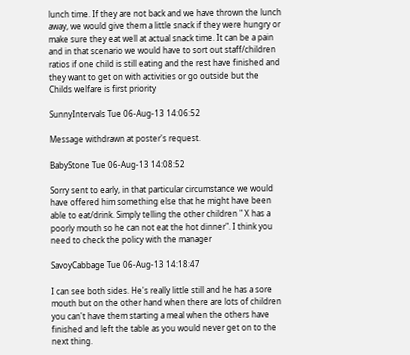lunch time. If they are not back and we have thrown the lunch away, we would give them a little snack if they were hungry or make sure they eat well at actual snack time. It can be a pain and in that scenario we would have to sort out staff/children ratios if one child is still eating and the rest have finished and they want to get on with activities or go outside but the Childs welfare is first priority

SunnyIntervals Tue 06-Aug-13 14:06:52

Message withdrawn at poster's request.

BabyStone Tue 06-Aug-13 14:08:52

Sorry sent to early, in that particular circumstance we would have offered him something else that he might have been able to eat/drink. Simply telling the other children " X has a poorly mouth so he can not eat the hot dinner". I think you need to check the policy with the manager

SavoyCabbage Tue 06-Aug-13 14:18:47

I can see both sides. He's really little still and he has a sore mouth but on the other hand when there are lots of children you can't have them starting a meal when the others have finished and left the table as you would never get on to the next thing.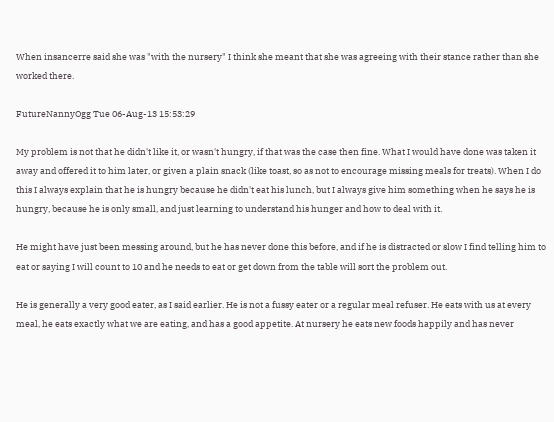When insancerre said she was "with the nursery" I think she meant that she was agreeing with their stance rather than she worked there.

FutureNannyOgg Tue 06-Aug-13 15:53:29

My problem is not that he didn't like it, or wasn't hungry, if that was the case then fine. What I would have done was taken it away and offered it to him later, or given a plain snack (like toast, so as not to encourage missing meals for treats). When I do this I always explain that he is hungry because he didn't eat his lunch, but I always give him something when he says he is hungry, because he is only small, and just learning to understand his hunger and how to deal with it.

He might have just been messing around, but he has never done this before, and if he is distracted or slow I find telling him to eat or saying I will count to 10 and he needs to eat or get down from the table will sort the problem out.

He is generally a very good eater, as I said earlier. He is not a fussy eater or a regular meal refuser. He eats with us at every meal, he eats exactly what we are eating, and has a good appetite. At nursery he eats new foods happily and has never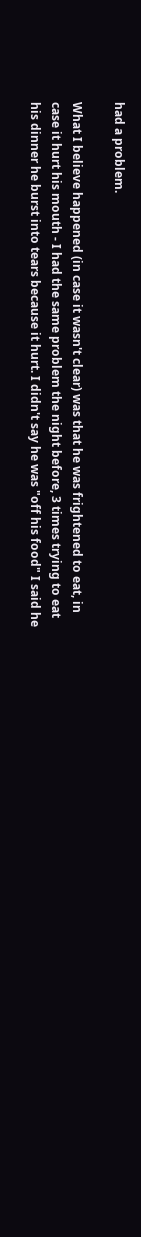had a problem.

What I believe happened (in case it wasn't clear) was that he was frightened to eat, in case it hurt his mouth - I had the same problem the night before, 3 times trying to eat his dinner he burst into tears because it hurt. I didn't say he was "off his food" I said he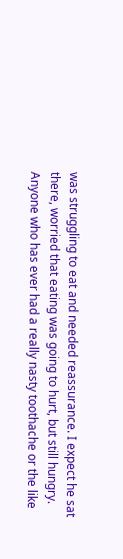was struggling to eat and needed reassurance. I expect he sat there, worried that eating was going to hurt, but still hungry. Anyone who has ever had a really nasty toothache or the like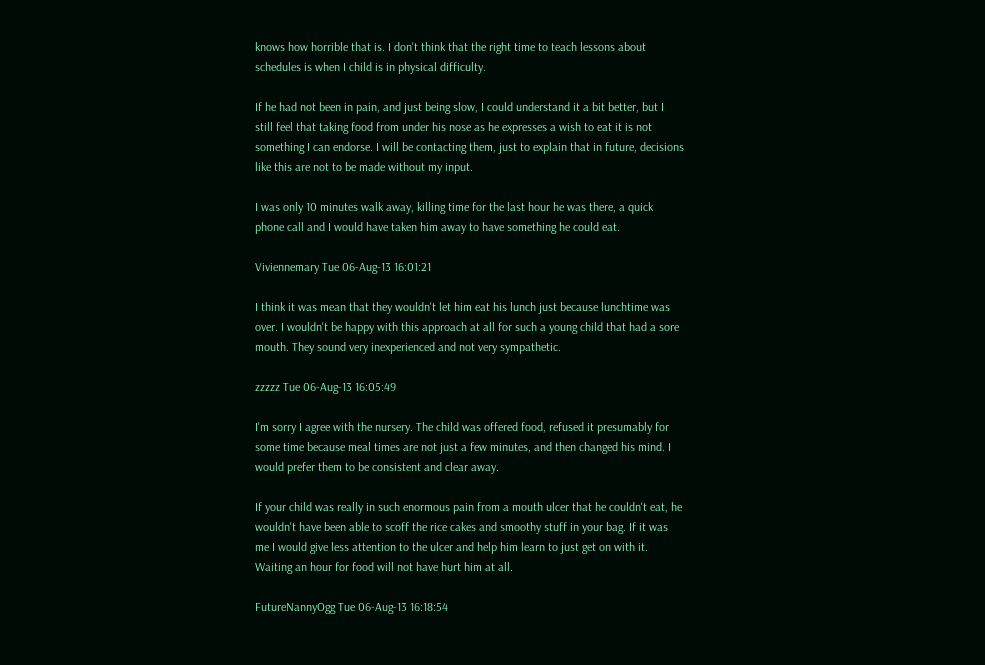knows how horrible that is. I don't think that the right time to teach lessons about schedules is when I child is in physical difficulty.

If he had not been in pain, and just being slow, I could understand it a bit better, but I still feel that taking food from under his nose as he expresses a wish to eat it is not something I can endorse. I will be contacting them, just to explain that in future, decisions like this are not to be made without my input.

I was only 10 minutes walk away, killing time for the last hour he was there, a quick phone call and I would have taken him away to have something he could eat.

Viviennemary Tue 06-Aug-13 16:01:21

I think it was mean that they wouldn't let him eat his lunch just because lunchtime was over. I wouldn't be happy with this approach at all for such a young child that had a sore mouth. They sound very inexperienced and not very sympathetic.

zzzzz Tue 06-Aug-13 16:05:49

I'm sorry I agree with the nursery. The child was offered food, refused it presumably for some time because meal times are not just a few minutes, and then changed his mind. I would prefer them to be consistent and clear away.

If your child was really in such enormous pain from a mouth ulcer that he couldn't eat, he wouldn't have been able to scoff the rice cakes and smoothy stuff in your bag. If it was me I would give less attention to the ulcer and help him learn to just get on with it. Waiting an hour for food will not have hurt him at all.

FutureNannyOgg Tue 06-Aug-13 16:18:54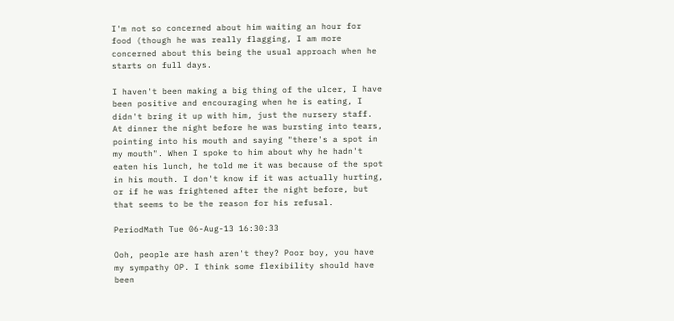I'm not so concerned about him waiting an hour for food (though he was really flagging, I am more concerned about this being the usual approach when he starts on full days.

I haven't been making a big thing of the ulcer, I have been positive and encouraging when he is eating, I didn't bring it up with him, just the nursery staff. At dinner the night before he was bursting into tears, pointing into his mouth and saying "there's a spot in my mouth". When I spoke to him about why he hadn't eaten his lunch, he told me it was because of the spot in his mouth. I don't know if it was actually hurting, or if he was frightened after the night before, but that seems to be the reason for his refusal.

PeriodMath Tue 06-Aug-13 16:30:33

Ooh, people are hash aren't they? Poor boy, you have my sympathy OP. I think some flexibility should have been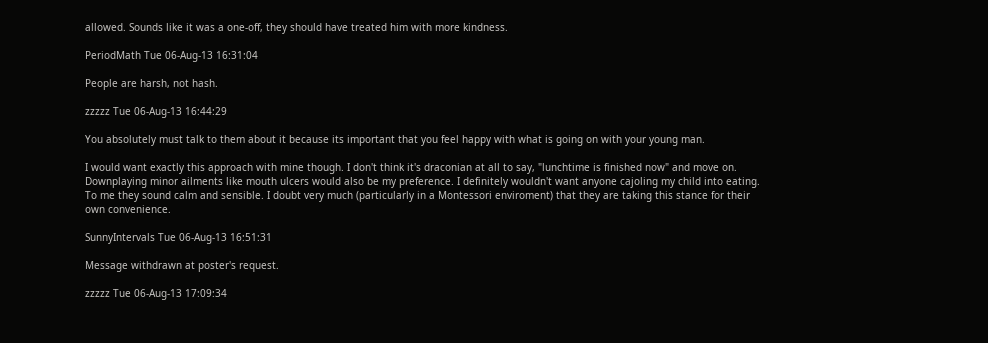allowed. Sounds like it was a one-off, they should have treated him with more kindness.

PeriodMath Tue 06-Aug-13 16:31:04

People are harsh, not hash.

zzzzz Tue 06-Aug-13 16:44:29

You absolutely must talk to them about it because its important that you feel happy with what is going on with your young man.

I would want exactly this approach with mine though. I don't think it's draconian at all to say, "lunchtime is finished now" and move on. Downplaying minor ailments like mouth ulcers would also be my preference. I definitely wouldn't want anyone cajoling my child into eating. To me they sound calm and sensible. I doubt very much (particularly in a Montessori enviroment) that they are taking this stance for their own convenience.

SunnyIntervals Tue 06-Aug-13 16:51:31

Message withdrawn at poster's request.

zzzzz Tue 06-Aug-13 17:09:34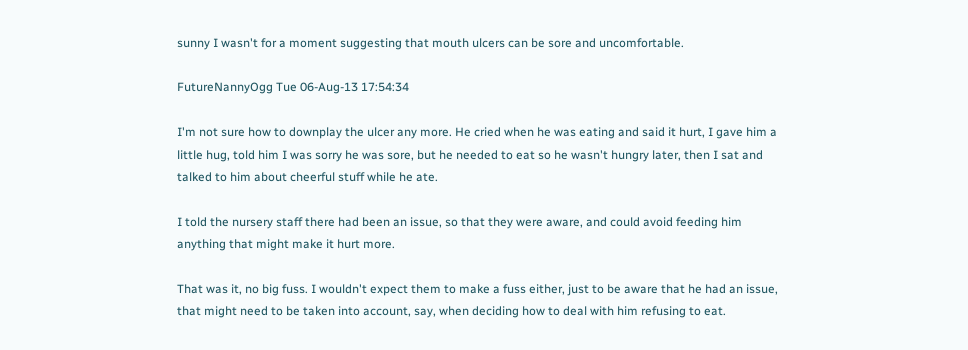sunny I wasn't for a moment suggesting that mouth ulcers can be sore and uncomfortable.

FutureNannyOgg Tue 06-Aug-13 17:54:34

I'm not sure how to downplay the ulcer any more. He cried when he was eating and said it hurt, I gave him a little hug, told him I was sorry he was sore, but he needed to eat so he wasn't hungry later, then I sat and talked to him about cheerful stuff while he ate.

I told the nursery staff there had been an issue, so that they were aware, and could avoid feeding him anything that might make it hurt more.

That was it, no big fuss. I wouldn't expect them to make a fuss either, just to be aware that he had an issue, that might need to be taken into account, say, when deciding how to deal with him refusing to eat.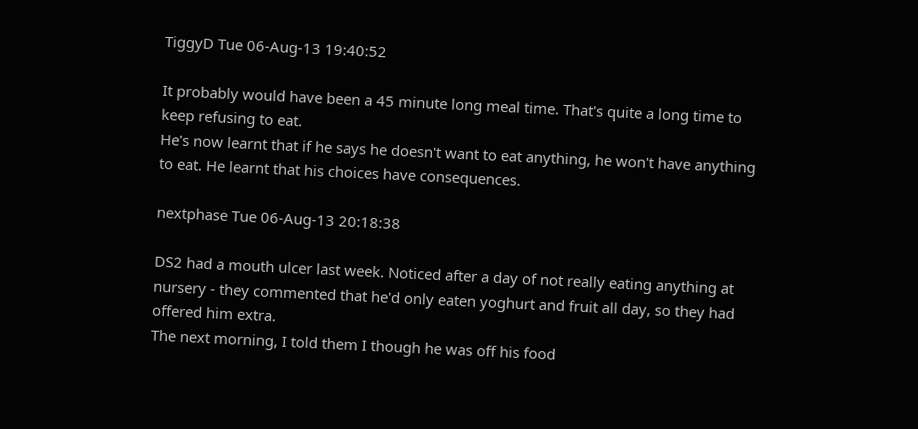TiggyD Tue 06-Aug-13 19:40:52

It probably would have been a 45 minute long meal time. That's quite a long time to keep refusing to eat.
He's now learnt that if he says he doesn't want to eat anything, he won't have anything to eat. He learnt that his choices have consequences.

nextphase Tue 06-Aug-13 20:18:38

DS2 had a mouth ulcer last week. Noticed after a day of not really eating anything at nursery - they commented that he'd only eaten yoghurt and fruit all day, so they had offered him extra.
The next morning, I told them I though he was off his food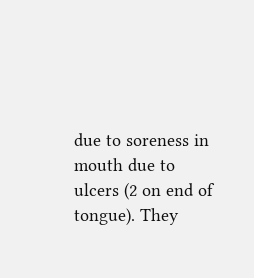due to soreness in mouth due to ulcers (2 on end of tongue). They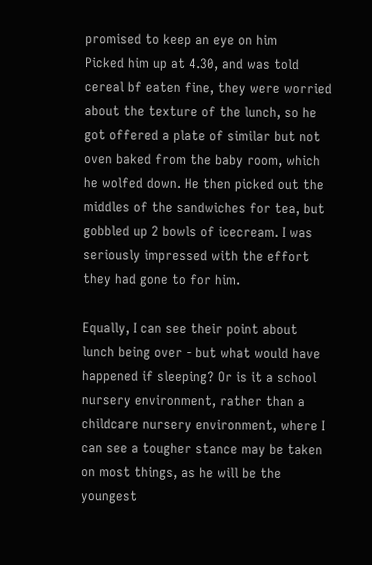promised to keep an eye on him
Picked him up at 4.30, and was told cereal bf eaten fine, they were worried about the texture of the lunch, so he got offered a plate of similar but not oven baked from the baby room, which he wolfed down. He then picked out the middles of the sandwiches for tea, but gobbled up 2 bowls of icecream. I was seriously impressed with the effort they had gone to for him.

Equally, I can see their point about lunch being over - but what would have happened if sleeping? Or is it a school nursery environment, rather than a childcare nursery environment, where I can see a tougher stance may be taken on most things, as he will be the youngest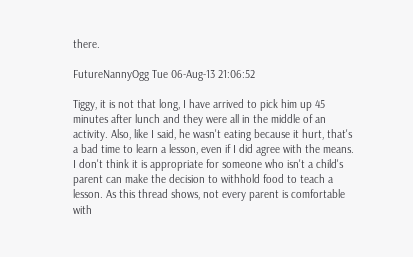there.

FutureNannyOgg Tue 06-Aug-13 21:06:52

Tiggy, it is not that long, I have arrived to pick him up 45 minutes after lunch and they were all in the middle of an activity. Also, like I said, he wasn't eating because it hurt, that's a bad time to learn a lesson, even if I did agree with the means. I don't think it is appropriate for someone who isn't a child's parent can make the decision to withhold food to teach a lesson. As this thread shows, not every parent is comfortable with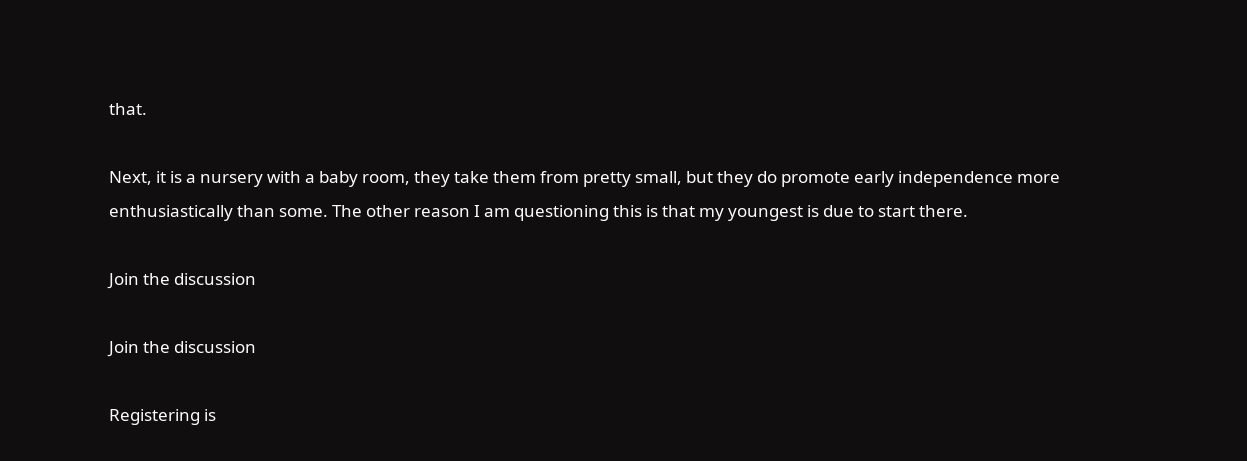that.

Next, it is a nursery with a baby room, they take them from pretty small, but they do promote early independence more enthusiastically than some. The other reason I am questioning this is that my youngest is due to start there.

Join the discussion

Join the discussion

Registering is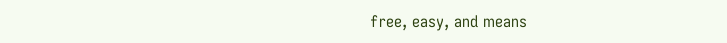free, easy, and means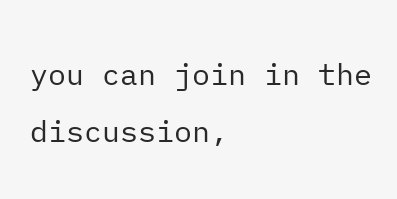you can join in the discussion,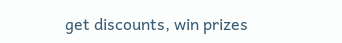get discounts, win prizes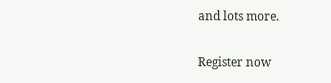and lots more.

Register now